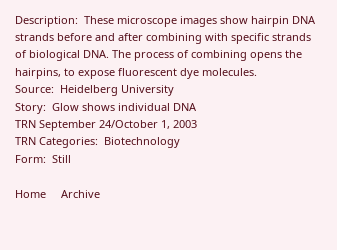Description:  These microscope images show hairpin DNA strands before and after combining with specific strands of biological DNA. The process of combining opens the hairpins, to expose fluorescent dye molecules.
Source:  Heidelberg University
Story:  Glow shows individual DNA
TRN September 24/October 1, 2003
TRN Categories:  Biotechnology
Form:  Still

Home     Archive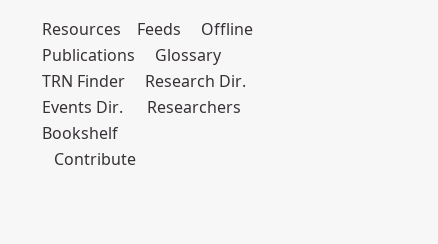Resources    Feeds     Offline Publications     Glossary
TRN Finder     Research Dir.    Events Dir.      Researchers     Bookshelf
   Contribute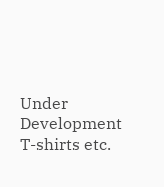Under Development     T-shirts etc.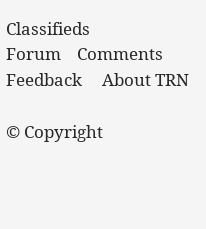Classifieds
Forum    Comments    Feedback     About TRN

© Copyright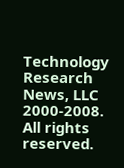Technology Research News, LLC 2000-2008. All rights reserved.